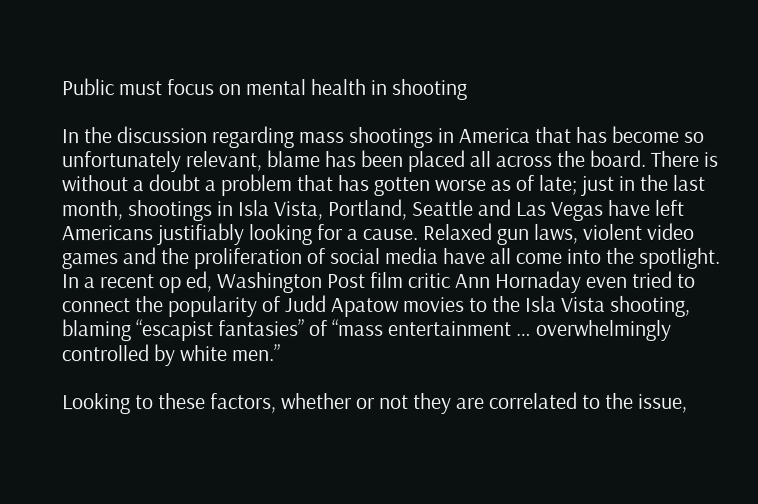Public must focus on mental health in shooting

In the discussion regarding mass shootings in America that has become so unfortunately relevant, blame has been placed all across the board. There is without a doubt a problem that has gotten worse as of late; just in the last month, shootings in Isla Vista, Portland, Seattle and Las Vegas have left Americans justifiably looking for a cause. Relaxed gun laws, violent video games and the proliferation of social media have all come into the spotlight. In a recent op ed, Washington Post film critic Ann Hornaday even tried to connect the popularity of Judd Apatow movies to the Isla Vista shooting, blaming “escapist fantasies” of “mass entertainment … overwhelmingly controlled by white men.”

Looking to these factors, whether or not they are correlated to the issue,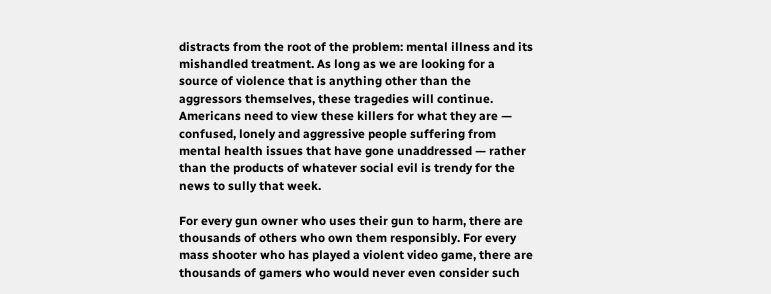distracts from the root of the problem: mental illness and its mishandled treatment. As long as we are looking for a source of violence that is anything other than the aggressors themselves, these tragedies will continue. Americans need to view these killers for what they are — confused, lonely and aggressive people suffering from mental health issues that have gone unaddressed — rather than the products of whatever social evil is trendy for the news to sully that week.

For every gun owner who uses their gun to harm, there are thousands of others who own them responsibly. For every mass shooter who has played a violent video game, there are thousands of gamers who would never even consider such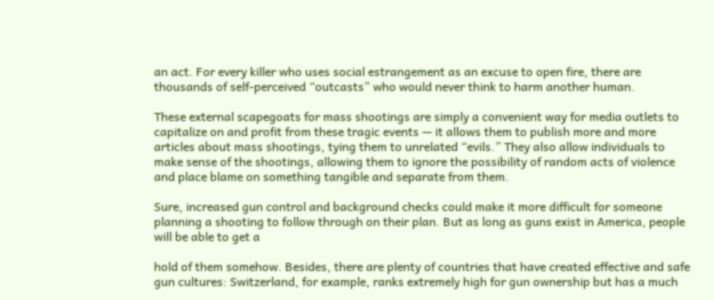an act. For every killer who uses social estrangement as an excuse to open fire, there are thousands of self-perceived “outcasts” who would never think to harm another human.

These external scapegoats for mass shootings are simply a convenient way for media outlets to capitalize on and profit from these tragic events — it allows them to publish more and more articles about mass shootings, tying them to unrelated “evils.” They also allow individuals to make sense of the shootings, allowing them to ignore the possibility of random acts of violence and place blame on something tangible and separate from them.

Sure, increased gun control and background checks could make it more difficult for someone planning a shooting to follow through on their plan. But as long as guns exist in America, people will be able to get a

hold of them somehow. Besides, there are plenty of countries that have created effective and safe gun cultures: Switzerland, for example, ranks extremely high for gun ownership but has a much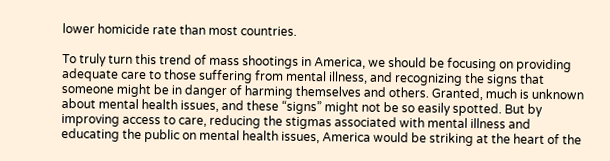lower homicide rate than most countries.

To truly turn this trend of mass shootings in America, we should be focusing on providing adequate care to those suffering from mental illness, and recognizing the signs that someone might be in danger of harming themselves and others. Granted, much is unknown about mental health issues, and these “signs” might not be so easily spotted. But by improving access to care, reducing the stigmas associated with mental illness and educating the public on mental health issues, America would be striking at the heart of the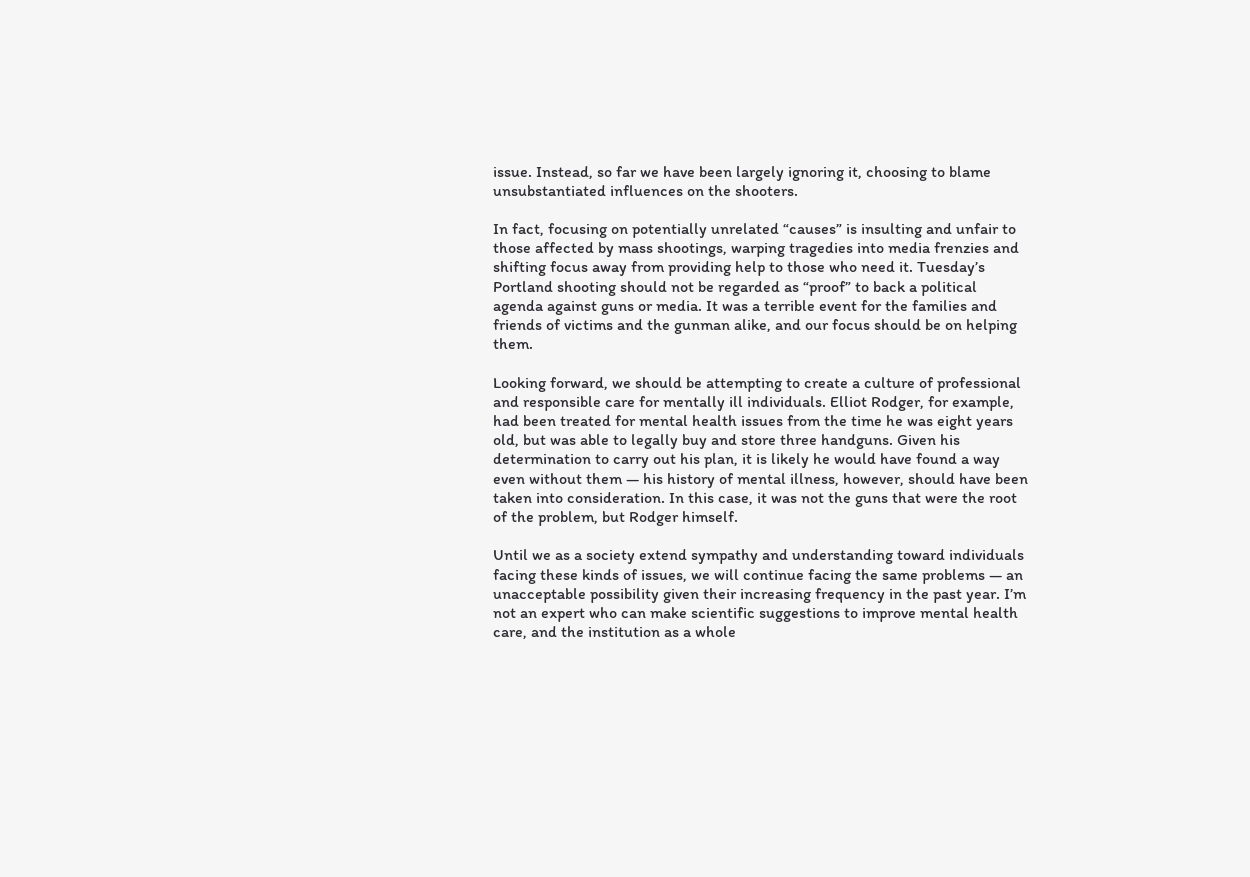issue. Instead, so far we have been largely ignoring it, choosing to blame unsubstantiated influences on the shooters.

In fact, focusing on potentially unrelated “causes” is insulting and unfair to those affected by mass shootings, warping tragedies into media frenzies and shifting focus away from providing help to those who need it. Tuesday’s Portland shooting should not be regarded as “proof” to back a political agenda against guns or media. It was a terrible event for the families and friends of victims and the gunman alike, and our focus should be on helping them.

Looking forward, we should be attempting to create a culture of professional and responsible care for mentally ill individuals. Elliot Rodger, for example, had been treated for mental health issues from the time he was eight years old, but was able to legally buy and store three handguns. Given his determination to carry out his plan, it is likely he would have found a way even without them — his history of mental illness, however, should have been taken into consideration. In this case, it was not the guns that were the root of the problem, but Rodger himself.

Until we as a society extend sympathy and understanding toward individuals facing these kinds of issues, we will continue facing the same problems — an unacceptable possibility given their increasing frequency in the past year. I’m not an expert who can make scientific suggestions to improve mental health care, and the institution as a whole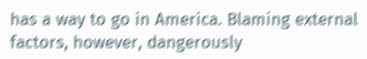has a way to go in America. Blaming external factors, however, dangerously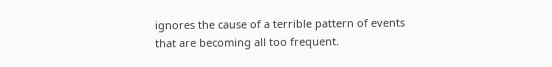ignores the cause of a terrible pattern of events that are becoming all too frequent.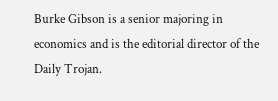Burke Gibson is a senior majoring in economics and is the editorial director of the  Daily Trojan.